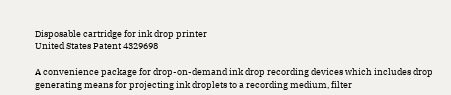Disposable cartridge for ink drop printer
United States Patent 4329698

A convenience package for drop-on-demand ink drop recording devices which includes drop generating means for projecting ink droplets to a recording medium, filter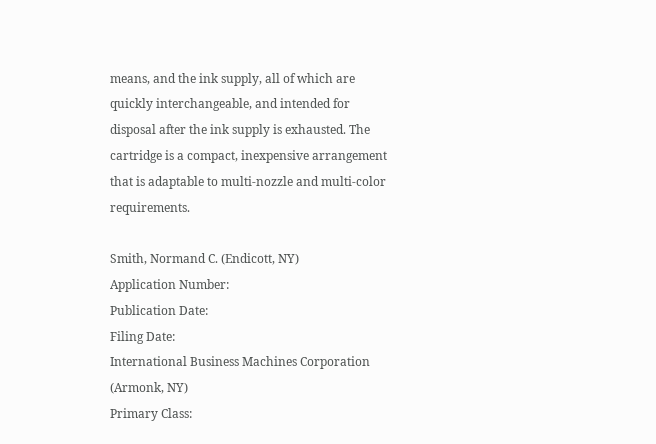means, and the ink supply, all of which are quickly interchangeable, and intended for disposal after the ink supply is exhausted. The cartridge is a compact, inexpensive arrangement that is adaptable to multi-nozzle and multi-color requirements.

Smith, Normand C. (Endicott, NY)
Application Number:
Publication Date:
Filing Date:
International Business Machines Corporation (Armonk, NY)
Primary Class: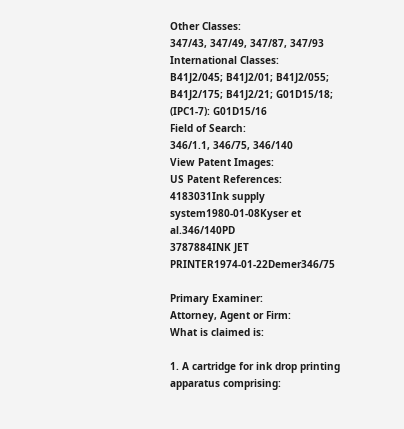Other Classes:
347/43, 347/49, 347/87, 347/93
International Classes:
B41J2/045; B41J2/01; B41J2/055; B41J2/175; B41J2/21; G01D15/18; (IPC1-7): G01D15/16
Field of Search:
346/1.1, 346/75, 346/140
View Patent Images:
US Patent References:
4183031Ink supply system1980-01-08Kyser et al.346/140PD
3787884INK JET PRINTER1974-01-22Demer346/75

Primary Examiner:
Attorney, Agent or Firm:
What is claimed is:

1. A cartridge for ink drop printing apparatus comprising: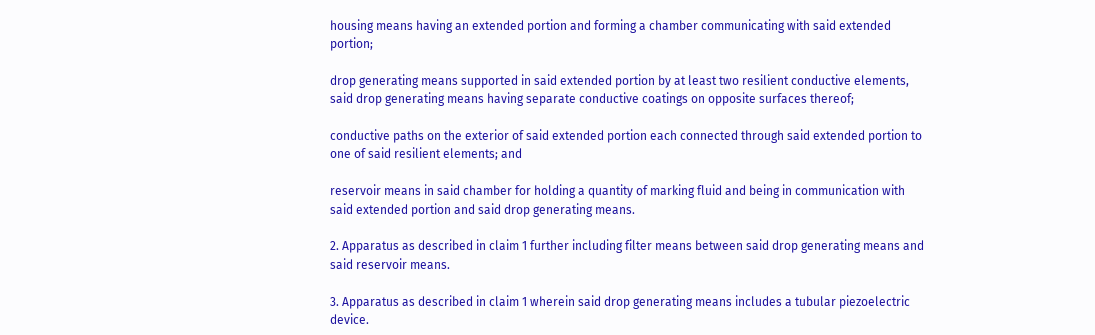housing means having an extended portion and forming a chamber communicating with said extended portion;

drop generating means supported in said extended portion by at least two resilient conductive elements, said drop generating means having separate conductive coatings on opposite surfaces thereof;

conductive paths on the exterior of said extended portion each connected through said extended portion to one of said resilient elements; and

reservoir means in said chamber for holding a quantity of marking fluid and being in communication with said extended portion and said drop generating means.

2. Apparatus as described in claim 1 further including filter means between said drop generating means and said reservoir means.

3. Apparatus as described in claim 1 wherein said drop generating means includes a tubular piezoelectric device.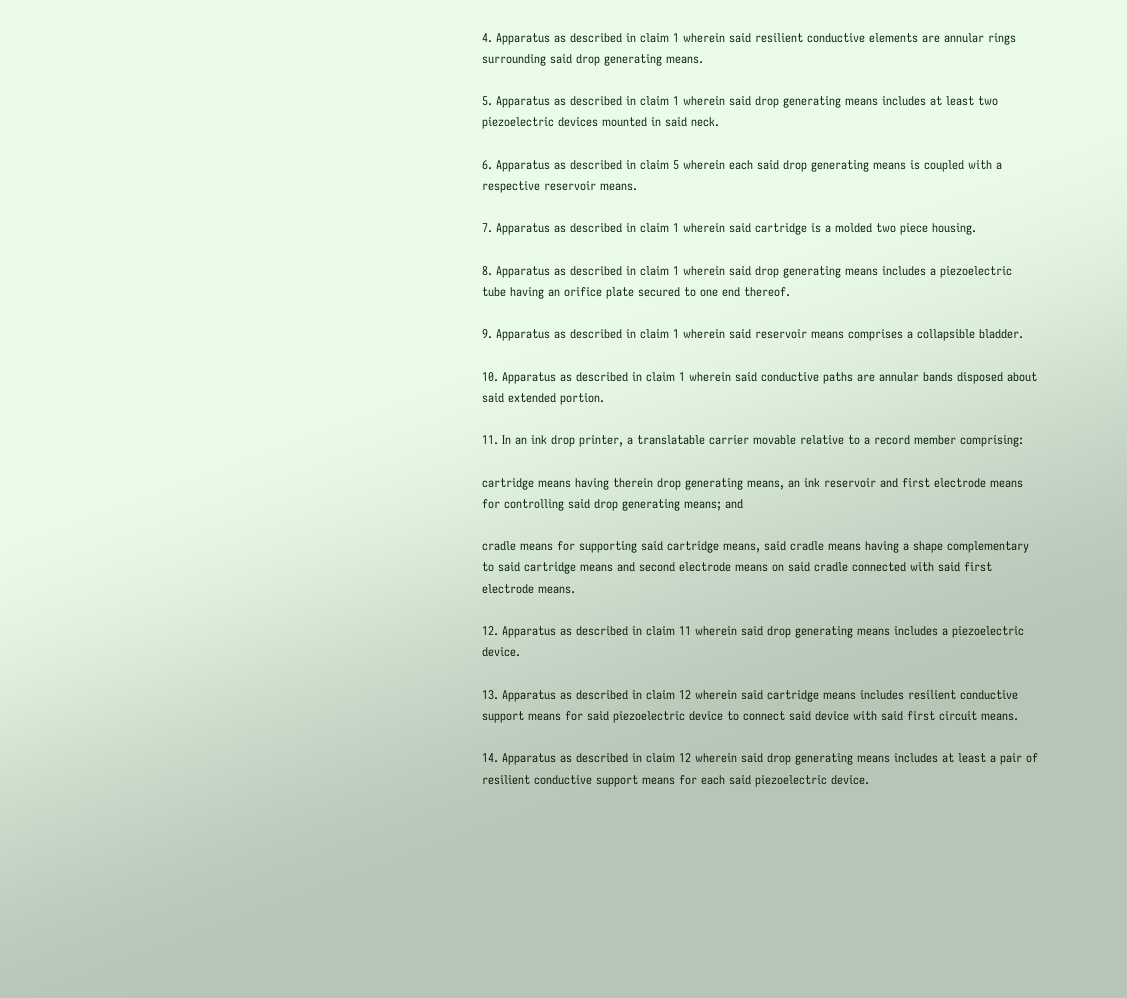4. Apparatus as described in claim 1 wherein said resilient conductive elements are annular rings surrounding said drop generating means.

5. Apparatus as described in claim 1 wherein said drop generating means includes at least two piezoelectric devices mounted in said neck.

6. Apparatus as described in claim 5 wherein each said drop generating means is coupled with a respective reservoir means.

7. Apparatus as described in claim 1 wherein said cartridge is a molded two piece housing.

8. Apparatus as described in claim 1 wherein said drop generating means includes a piezoelectric tube having an orifice plate secured to one end thereof.

9. Apparatus as described in claim 1 wherein said reservoir means comprises a collapsible bladder.

10. Apparatus as described in claim 1 wherein said conductive paths are annular bands disposed about said extended portion.

11. In an ink drop printer, a translatable carrier movable relative to a record member comprising:

cartridge means having therein drop generating means, an ink reservoir and first electrode means for controlling said drop generating means; and

cradle means for supporting said cartridge means, said cradle means having a shape complementary to said cartridge means and second electrode means on said cradle connected with said first electrode means.

12. Apparatus as described in claim 11 wherein said drop generating means includes a piezoelectric device.

13. Apparatus as described in claim 12 wherein said cartridge means includes resilient conductive support means for said piezoelectric device to connect said device with said first circuit means.

14. Apparatus as described in claim 12 wherein said drop generating means includes at least a pair of resilient conductive support means for each said piezoelectric device.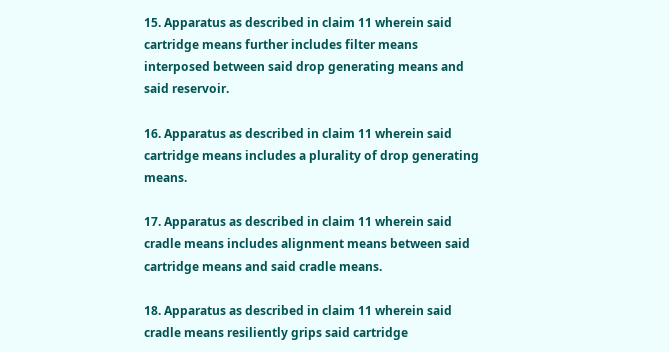15. Apparatus as described in claim 11 wherein said cartridge means further includes filter means interposed between said drop generating means and said reservoir.

16. Apparatus as described in claim 11 wherein said cartridge means includes a plurality of drop generating means.

17. Apparatus as described in claim 11 wherein said cradle means includes alignment means between said cartridge means and said cradle means.

18. Apparatus as described in claim 11 wherein said cradle means resiliently grips said cartridge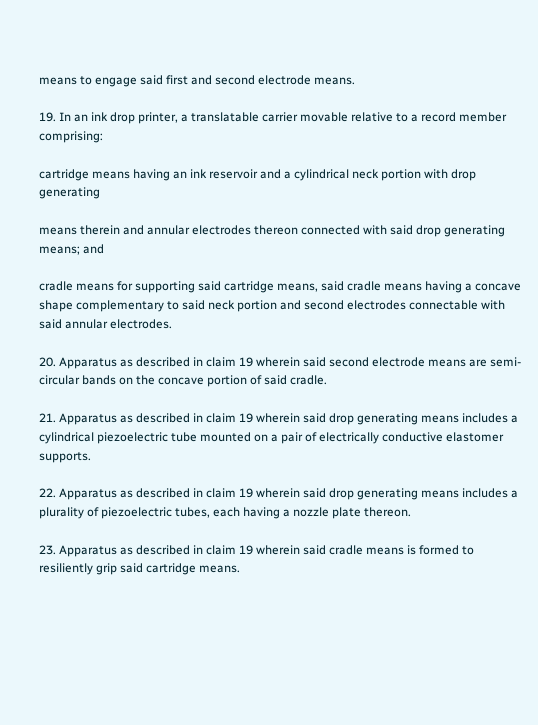means to engage said first and second electrode means.

19. In an ink drop printer, a translatable carrier movable relative to a record member comprising:

cartridge means having an ink reservoir and a cylindrical neck portion with drop generating

means therein and annular electrodes thereon connected with said drop generating means; and

cradle means for supporting said cartridge means, said cradle means having a concave shape complementary to said neck portion and second electrodes connectable with said annular electrodes.

20. Apparatus as described in claim 19 wherein said second electrode means are semi-circular bands on the concave portion of said cradle.

21. Apparatus as described in claim 19 wherein said drop generating means includes a cylindrical piezoelectric tube mounted on a pair of electrically conductive elastomer supports.

22. Apparatus as described in claim 19 wherein said drop generating means includes a plurality of piezoelectric tubes, each having a nozzle plate thereon.

23. Apparatus as described in claim 19 wherein said cradle means is formed to resiliently grip said cartridge means.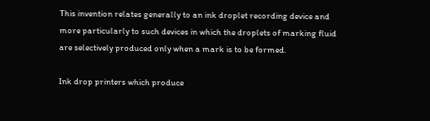This invention relates generally to an ink droplet recording device and more particularly to such devices in which the droplets of marking fluid are selectively produced only when a mark is to be formed.

Ink drop printers which produce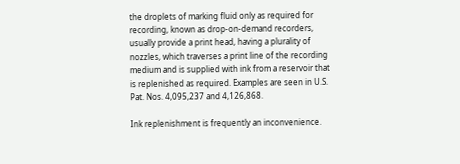the droplets of marking fluid only as required for recording, known as drop-on-demand recorders, usually provide a print head, having a plurality of nozzles, which traverses a print line of the recording medium and is supplied with ink from a reservoir that is replenished as required. Examples are seen in U.S. Pat. Nos. 4,095,237 and 4,126,868.

Ink replenishment is frequently an inconvenience.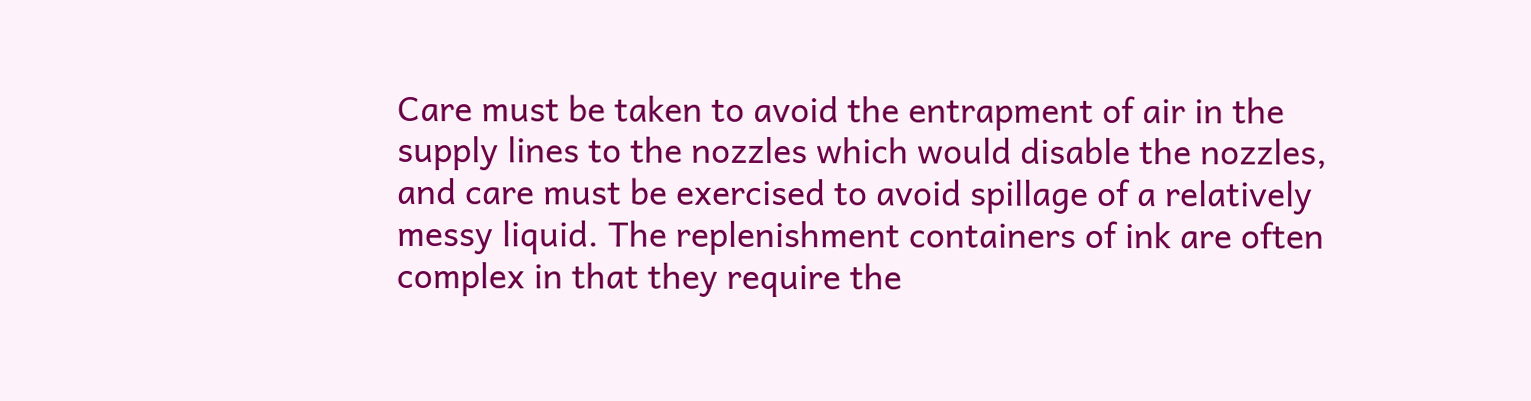Care must be taken to avoid the entrapment of air in the supply lines to the nozzles which would disable the nozzles, and care must be exercised to avoid spillage of a relatively messy liquid. The replenishment containers of ink are often complex in that they require the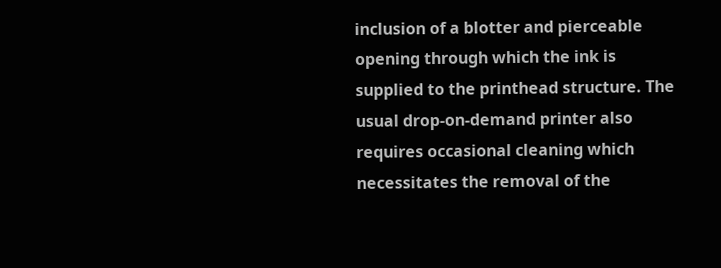inclusion of a blotter and pierceable opening through which the ink is supplied to the printhead structure. The usual drop-on-demand printer also requires occasional cleaning which necessitates the removal of the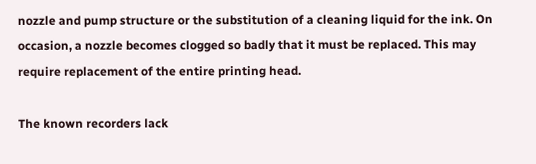nozzle and pump structure or the substitution of a cleaning liquid for the ink. On occasion, a nozzle becomes clogged so badly that it must be replaced. This may require replacement of the entire printing head.

The known recorders lack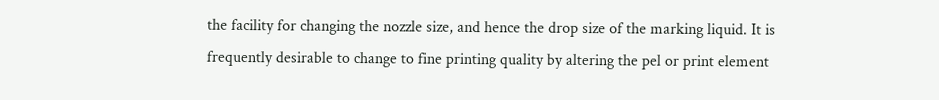the facility for changing the nozzle size, and hence the drop size of the marking liquid. It is frequently desirable to change to fine printing quality by altering the pel or print element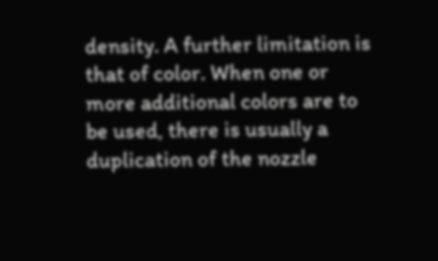density. A further limitation is that of color. When one or more additional colors are to be used, there is usually a duplication of the nozzle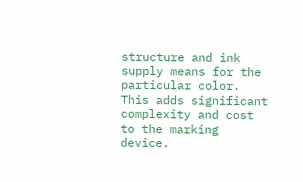structure and ink supply means for the particular color. This adds significant complexity and cost to the marking device.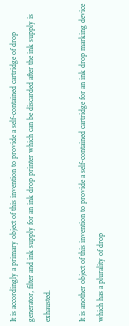It is accordingly a primary object of this invention to provide a self-contained cartridge of drop generator, filter and ink supply for an ink drop printer which can be discarded after the ink supply is exhausted.

It is another object of this invention to provide a self-contained cartridge for an ink drop marking device which has a plurality of drop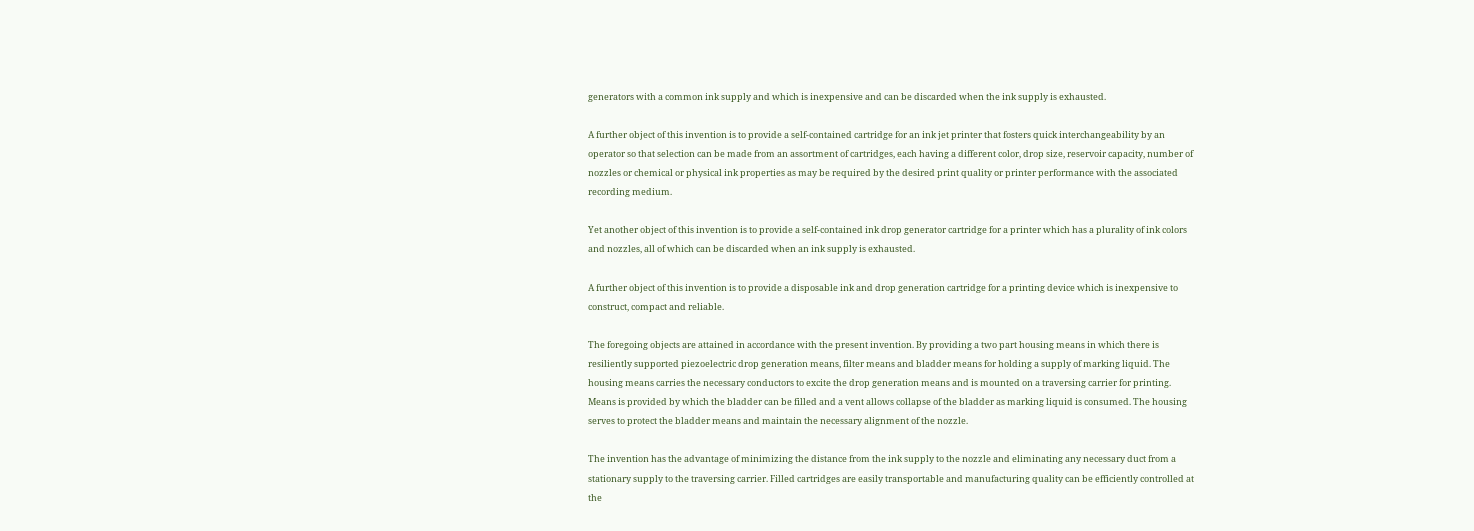generators with a common ink supply and which is inexpensive and can be discarded when the ink supply is exhausted.

A further object of this invention is to provide a self-contained cartridge for an ink jet printer that fosters quick interchangeability by an operator so that selection can be made from an assortment of cartridges, each having a different color, drop size, reservoir capacity, number of nozzles or chemical or physical ink properties as may be required by the desired print quality or printer performance with the associated recording medium.

Yet another object of this invention is to provide a self-contained ink drop generator cartridge for a printer which has a plurality of ink colors and nozzles, all of which can be discarded when an ink supply is exhausted.

A further object of this invention is to provide a disposable ink and drop generation cartridge for a printing device which is inexpensive to construct, compact and reliable.

The foregoing objects are attained in accordance with the present invention. By providing a two part housing means in which there is resiliently supported piezoelectric drop generation means, filter means and bladder means for holding a supply of marking liquid. The housing means carries the necessary conductors to excite the drop generation means and is mounted on a traversing carrier for printing. Means is provided by which the bladder can be filled and a vent allows collapse of the bladder as marking liquid is consumed. The housing serves to protect the bladder means and maintain the necessary alignment of the nozzle.

The invention has the advantage of minimizing the distance from the ink supply to the nozzle and eliminating any necessary duct from a stationary supply to the traversing carrier. Filled cartridges are easily transportable and manufacturing quality can be efficiently controlled at the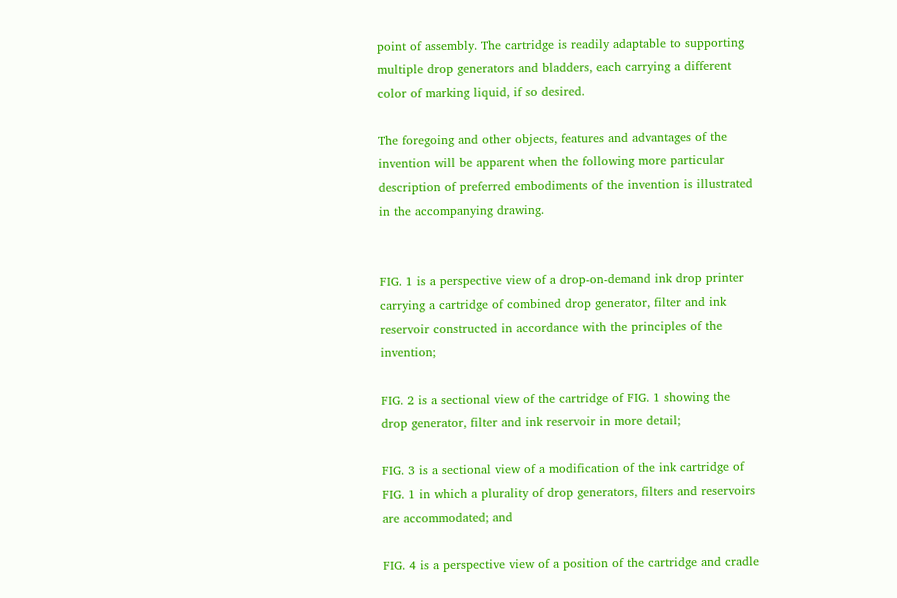point of assembly. The cartridge is readily adaptable to supporting multiple drop generators and bladders, each carrying a different color of marking liquid, if so desired.

The foregoing and other objects, features and advantages of the invention will be apparent when the following more particular description of preferred embodiments of the invention is illustrated in the accompanying drawing.


FIG. 1 is a perspective view of a drop-on-demand ink drop printer carrying a cartridge of combined drop generator, filter and ink reservoir constructed in accordance with the principles of the invention;

FIG. 2 is a sectional view of the cartridge of FIG. 1 showing the drop generator, filter and ink reservoir in more detail;

FIG. 3 is a sectional view of a modification of the ink cartridge of FIG. 1 in which a plurality of drop generators, filters and reservoirs are accommodated; and

FIG. 4 is a perspective view of a position of the cartridge and cradle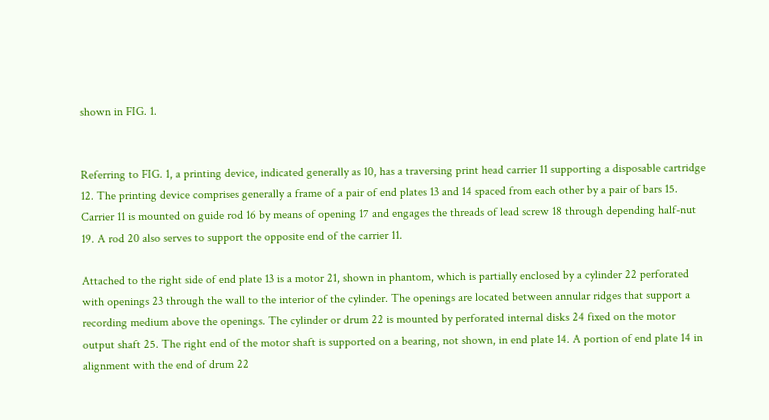shown in FIG. 1.


Referring to FIG. 1, a printing device, indicated generally as 10, has a traversing print head carrier 11 supporting a disposable cartridge 12. The printing device comprises generally a frame of a pair of end plates 13 and 14 spaced from each other by a pair of bars 15. Carrier 11 is mounted on guide rod 16 by means of opening 17 and engages the threads of lead screw 18 through depending half-nut 19. A rod 20 also serves to support the opposite end of the carrier 11.

Attached to the right side of end plate 13 is a motor 21, shown in phantom, which is partially enclosed by a cylinder 22 perforated with openings 23 through the wall to the interior of the cylinder. The openings are located between annular ridges that support a recording medium above the openings. The cylinder or drum 22 is mounted by perforated internal disks 24 fixed on the motor output shaft 25. The right end of the motor shaft is supported on a bearing, not shown, in end plate 14. A portion of end plate 14 in alignment with the end of drum 22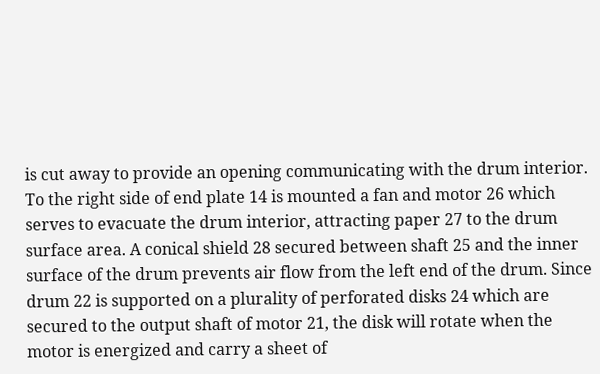is cut away to provide an opening communicating with the drum interior. To the right side of end plate 14 is mounted a fan and motor 26 which serves to evacuate the drum interior, attracting paper 27 to the drum surface area. A conical shield 28 secured between shaft 25 and the inner surface of the drum prevents air flow from the left end of the drum. Since drum 22 is supported on a plurality of perforated disks 24 which are secured to the output shaft of motor 21, the disk will rotate when the motor is energized and carry a sheet of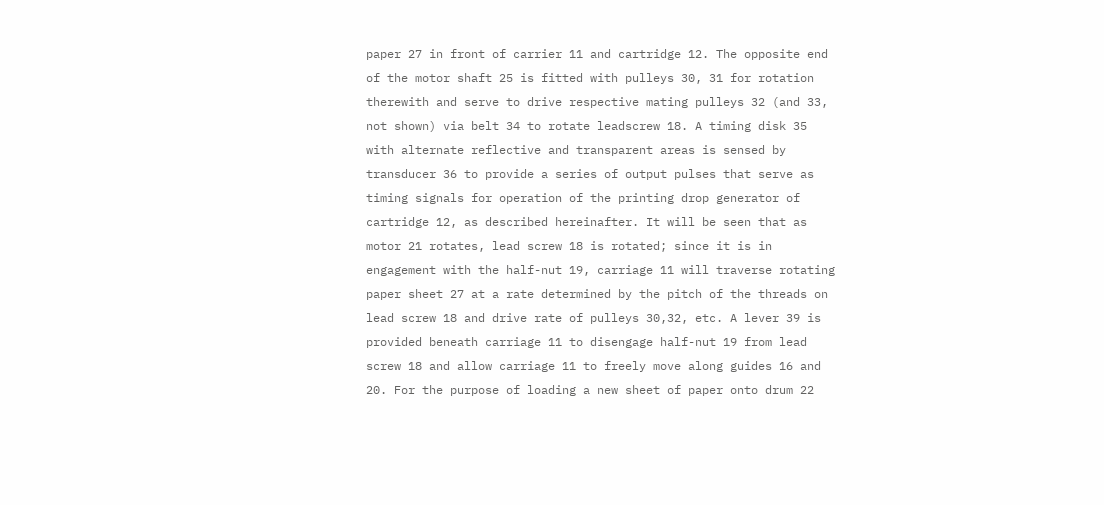paper 27 in front of carrier 11 and cartridge 12. The opposite end of the motor shaft 25 is fitted with pulleys 30, 31 for rotation therewith and serve to drive respective mating pulleys 32 (and 33, not shown) via belt 34 to rotate leadscrew 18. A timing disk 35 with alternate reflective and transparent areas is sensed by transducer 36 to provide a series of output pulses that serve as timing signals for operation of the printing drop generator of cartridge 12, as described hereinafter. It will be seen that as motor 21 rotates, lead screw 18 is rotated; since it is in engagement with the half-nut 19, carriage 11 will traverse rotating paper sheet 27 at a rate determined by the pitch of the threads on lead screw 18 and drive rate of pulleys 30,32, etc. A lever 39 is provided beneath carriage 11 to disengage half-nut 19 from lead screw 18 and allow carriage 11 to freely move along guides 16 and 20. For the purpose of loading a new sheet of paper onto drum 22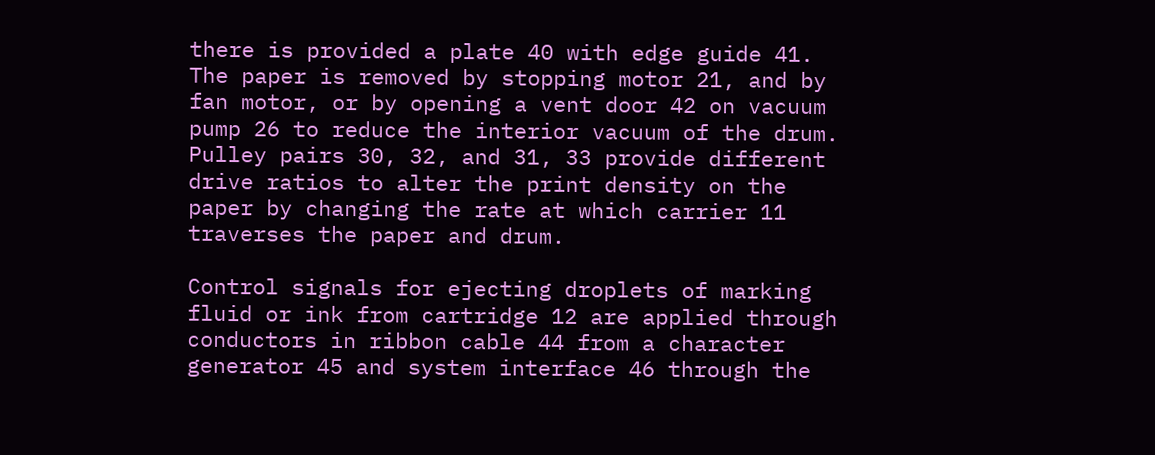there is provided a plate 40 with edge guide 41. The paper is removed by stopping motor 21, and by fan motor, or by opening a vent door 42 on vacuum pump 26 to reduce the interior vacuum of the drum. Pulley pairs 30, 32, and 31, 33 provide different drive ratios to alter the print density on the paper by changing the rate at which carrier 11 traverses the paper and drum.

Control signals for ejecting droplets of marking fluid or ink from cartridge 12 are applied through conductors in ribbon cable 44 from a character generator 45 and system interface 46 through the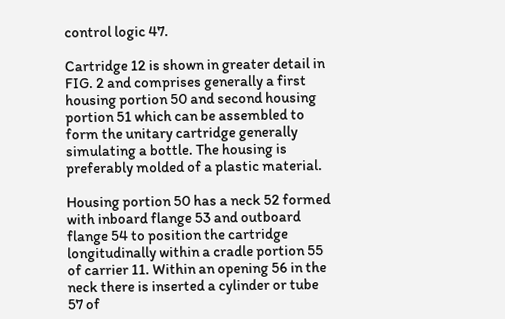control logic 47.

Cartridge 12 is shown in greater detail in FIG. 2 and comprises generally a first housing portion 50 and second housing portion 51 which can be assembled to form the unitary cartridge generally simulating a bottle. The housing is preferably molded of a plastic material.

Housing portion 50 has a neck 52 formed with inboard flange 53 and outboard flange 54 to position the cartridge longitudinally within a cradle portion 55 of carrier 11. Within an opening 56 in the neck there is inserted a cylinder or tube 57 of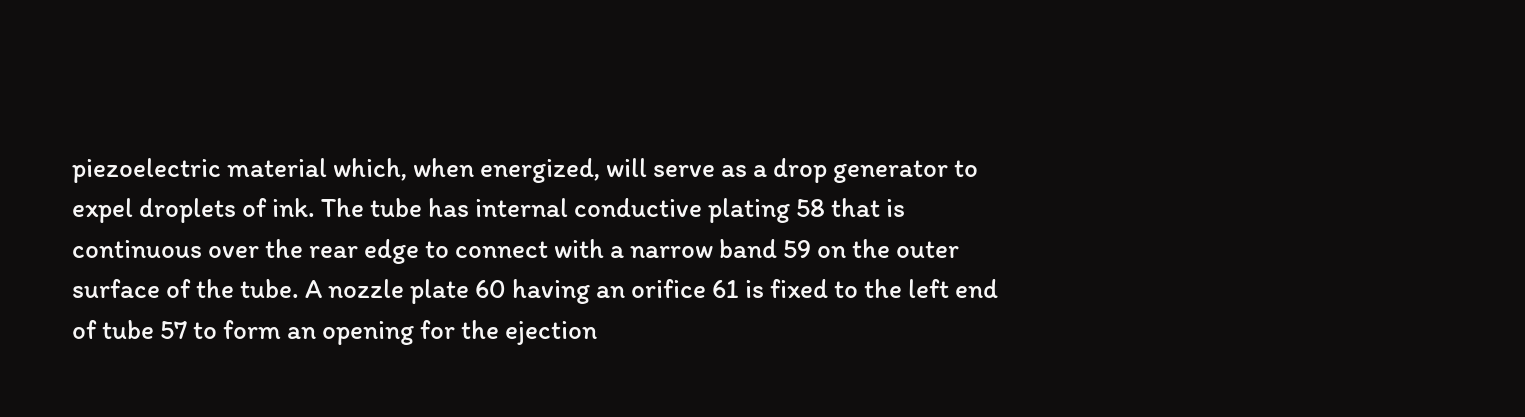piezoelectric material which, when energized, will serve as a drop generator to expel droplets of ink. The tube has internal conductive plating 58 that is continuous over the rear edge to connect with a narrow band 59 on the outer surface of the tube. A nozzle plate 60 having an orifice 61 is fixed to the left end of tube 57 to form an opening for the ejection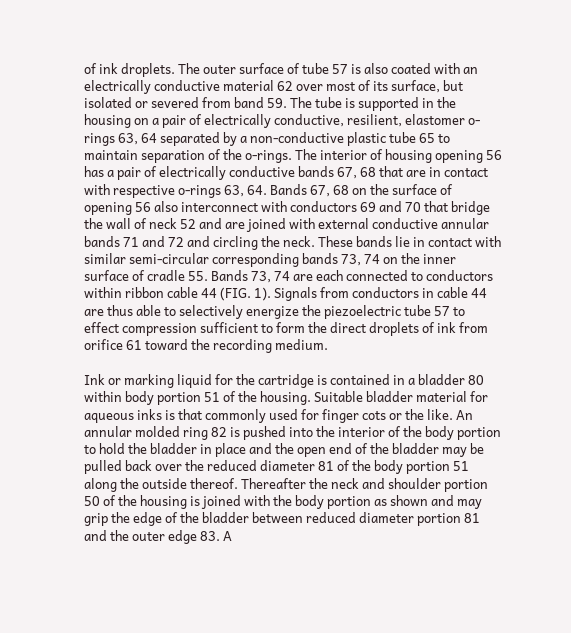of ink droplets. The outer surface of tube 57 is also coated with an electrically conductive material 62 over most of its surface, but isolated or severed from band 59. The tube is supported in the housing on a pair of electrically conductive, resilient, elastomer o-rings 63, 64 separated by a non-conductive plastic tube 65 to maintain separation of the o-rings. The interior of housing opening 56 has a pair of electrically conductive bands 67, 68 that are in contact with respective o-rings 63, 64. Bands 67, 68 on the surface of opening 56 also interconnect with conductors 69 and 70 that bridge the wall of neck 52 and are joined with external conductive annular bands 71 and 72 and circling the neck. These bands lie in contact with similar semi-circular corresponding bands 73, 74 on the inner surface of cradle 55. Bands 73, 74 are each connected to conductors within ribbon cable 44 (FIG. 1). Signals from conductors in cable 44 are thus able to selectively energize the piezoelectric tube 57 to effect compression sufficient to form the direct droplets of ink from orifice 61 toward the recording medium.

Ink or marking liquid for the cartridge is contained in a bladder 80 within body portion 51 of the housing. Suitable bladder material for aqueous inks is that commonly used for finger cots or the like. An annular molded ring 82 is pushed into the interior of the body portion to hold the bladder in place and the open end of the bladder may be pulled back over the reduced diameter 81 of the body portion 51 along the outside thereof. Thereafter the neck and shoulder portion 50 of the housing is joined with the body portion as shown and may grip the edge of the bladder between reduced diameter portion 81 and the outer edge 83. A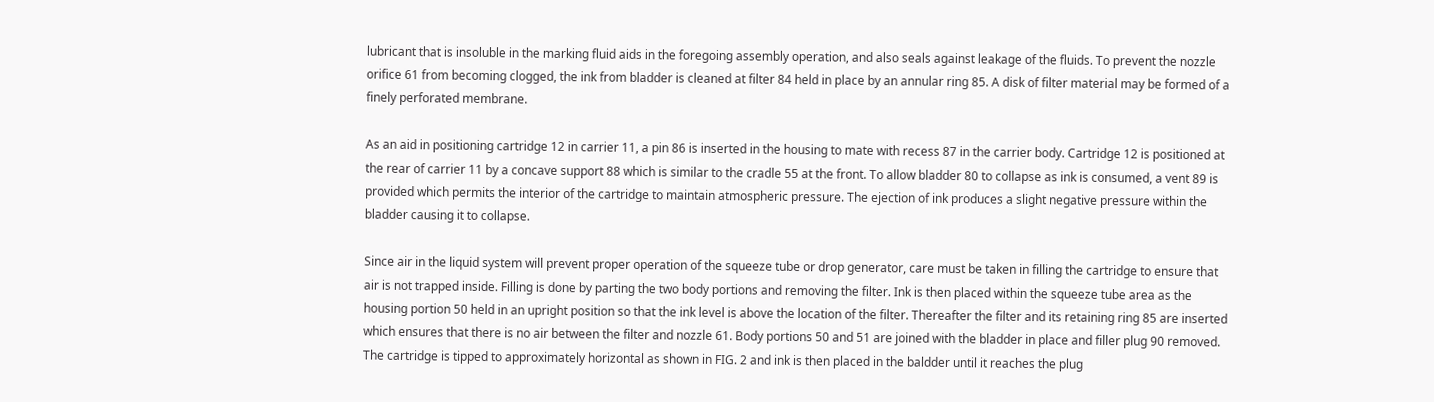lubricant that is insoluble in the marking fluid aids in the foregoing assembly operation, and also seals against leakage of the fluids. To prevent the nozzle orifice 61 from becoming clogged, the ink from bladder is cleaned at filter 84 held in place by an annular ring 85. A disk of filter material may be formed of a finely perforated membrane.

As an aid in positioning cartridge 12 in carrier 11, a pin 86 is inserted in the housing to mate with recess 87 in the carrier body. Cartridge 12 is positioned at the rear of carrier 11 by a concave support 88 which is similar to the cradle 55 at the front. To allow bladder 80 to collapse as ink is consumed, a vent 89 is provided which permits the interior of the cartridge to maintain atmospheric pressure. The ejection of ink produces a slight negative pressure within the bladder causing it to collapse.

Since air in the liquid system will prevent proper operation of the squeeze tube or drop generator, care must be taken in filling the cartridge to ensure that air is not trapped inside. Filling is done by parting the two body portions and removing the filter. Ink is then placed within the squeeze tube area as the housing portion 50 held in an upright position so that the ink level is above the location of the filter. Thereafter the filter and its retaining ring 85 are inserted which ensures that there is no air between the filter and nozzle 61. Body portions 50 and 51 are joined with the bladder in place and filler plug 90 removed. The cartridge is tipped to approximately horizontal as shown in FIG. 2 and ink is then placed in the baldder until it reaches the plug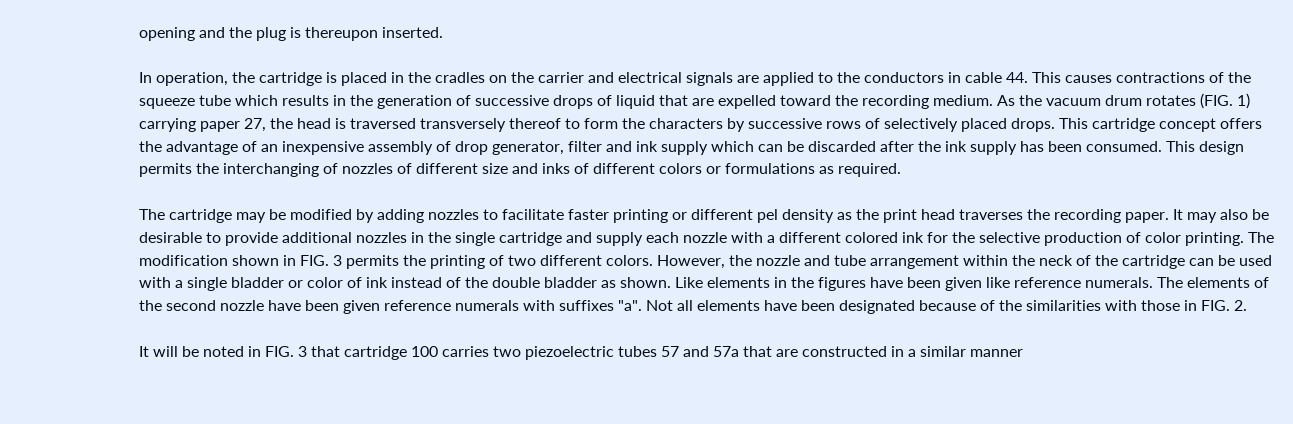opening and the plug is thereupon inserted.

In operation, the cartridge is placed in the cradles on the carrier and electrical signals are applied to the conductors in cable 44. This causes contractions of the squeeze tube which results in the generation of successive drops of liquid that are expelled toward the recording medium. As the vacuum drum rotates (FIG. 1) carrying paper 27, the head is traversed transversely thereof to form the characters by successive rows of selectively placed drops. This cartridge concept offers the advantage of an inexpensive assembly of drop generator, filter and ink supply which can be discarded after the ink supply has been consumed. This design permits the interchanging of nozzles of different size and inks of different colors or formulations as required.

The cartridge may be modified by adding nozzles to facilitate faster printing or different pel density as the print head traverses the recording paper. It may also be desirable to provide additional nozzles in the single cartridge and supply each nozzle with a different colored ink for the selective production of color printing. The modification shown in FIG. 3 permits the printing of two different colors. However, the nozzle and tube arrangement within the neck of the cartridge can be used with a single bladder or color of ink instead of the double bladder as shown. Like elements in the figures have been given like reference numerals. The elements of the second nozzle have been given reference numerals with suffixes "a". Not all elements have been designated because of the similarities with those in FIG. 2.

It will be noted in FIG. 3 that cartridge 100 carries two piezoelectric tubes 57 and 57a that are constructed in a similar manner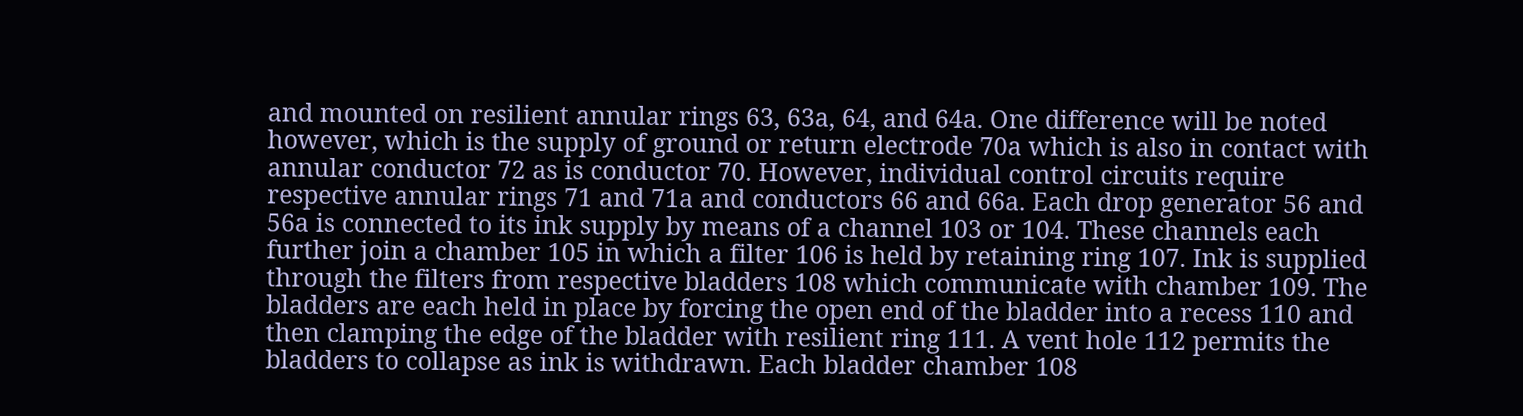and mounted on resilient annular rings 63, 63a, 64, and 64a. One difference will be noted however, which is the supply of ground or return electrode 70a which is also in contact with annular conductor 72 as is conductor 70. However, individual control circuits require respective annular rings 71 and 71a and conductors 66 and 66a. Each drop generator 56 and 56a is connected to its ink supply by means of a channel 103 or 104. These channels each further join a chamber 105 in which a filter 106 is held by retaining ring 107. Ink is supplied through the filters from respective bladders 108 which communicate with chamber 109. The bladders are each held in place by forcing the open end of the bladder into a recess 110 and then clamping the edge of the bladder with resilient ring 111. A vent hole 112 permits the bladders to collapse as ink is withdrawn. Each bladder chamber 108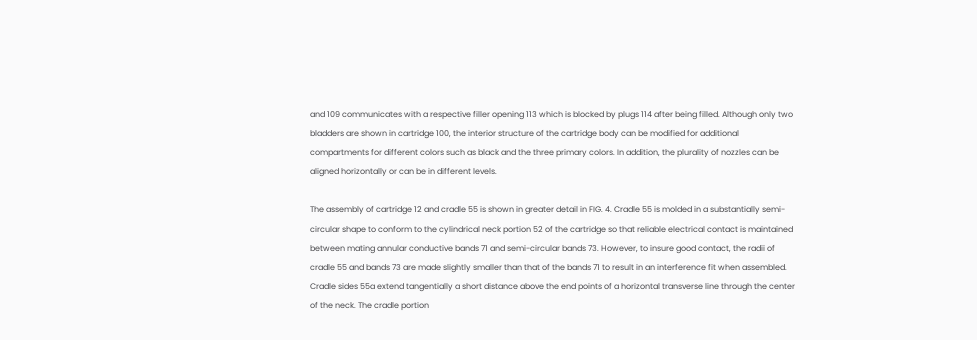and 109 communicates with a respective filler opening 113 which is blocked by plugs 114 after being filled. Although only two bladders are shown in cartridge 100, the interior structure of the cartridge body can be modified for additional compartments for different colors such as black and the three primary colors. In addition, the plurality of nozzles can be aligned horizontally or can be in different levels.

The assembly of cartridge 12 and cradle 55 is shown in greater detail in FIG. 4. Cradle 55 is molded in a substantially semi-circular shape to conform to the cylindrical neck portion 52 of the cartridge so that reliable electrical contact is maintained between mating annular conductive bands 71 and semi-circular bands 73. However, to insure good contact, the radii of cradle 55 and bands 73 are made slightly smaller than that of the bands 71 to result in an interference fit when assembled. Cradle sides 55a extend tangentially a short distance above the end points of a horizontal transverse line through the center of the neck. The cradle portion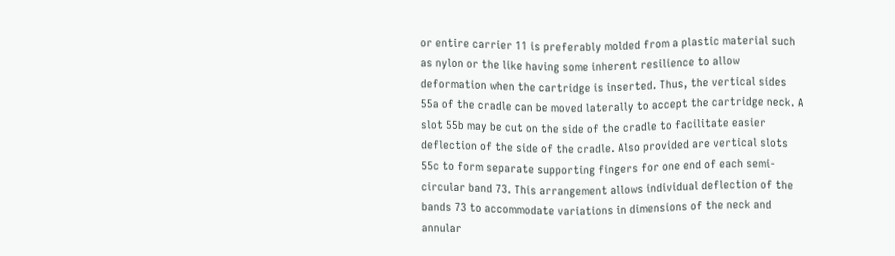or entire carrier 11 is preferably molded from a plastic material such as nylon or the like having some inherent resilience to allow deformation when the cartridge is inserted. Thus, the vertical sides 55a of the cradle can be moved laterally to accept the cartridge neck. A slot 55b may be cut on the side of the cradle to facilitate easier deflection of the side of the cradle. Also provided are vertical slots 55c to form separate supporting fingers for one end of each semi-circular band 73. This arrangement allows individual deflection of the bands 73 to accommodate variations in dimensions of the neck and annular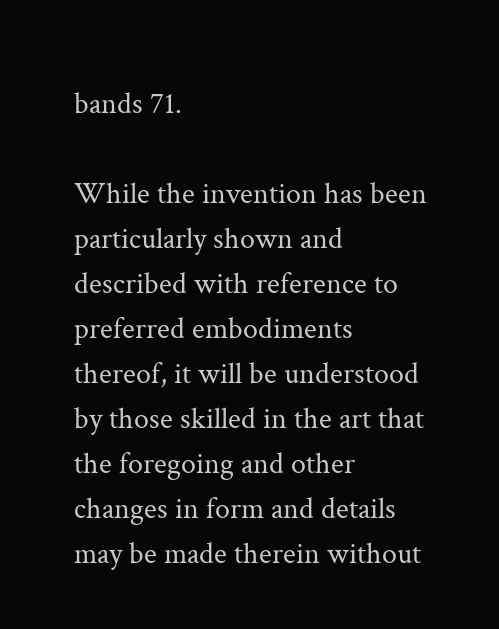bands 71.

While the invention has been particularly shown and described with reference to preferred embodiments thereof, it will be understood by those skilled in the art that the foregoing and other changes in form and details may be made therein without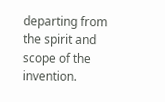departing from the spirit and scope of the invention.